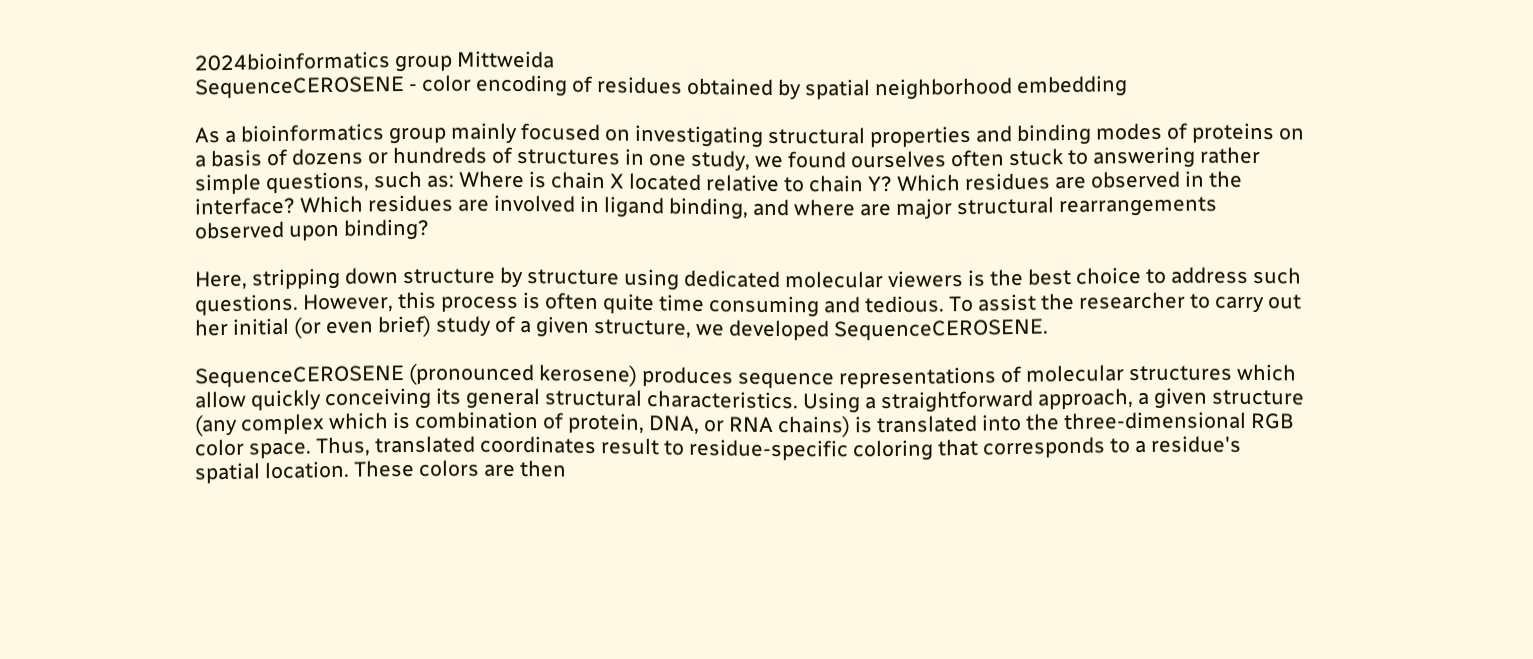2024bioinformatics group Mittweida
SequenceCEROSENE - color encoding of residues obtained by spatial neighborhood embedding

As a bioinformatics group mainly focused on investigating structural properties and binding modes of proteins on a basis of dozens or hundreds of structures in one study, we found ourselves often stuck to answering rather simple questions, such as: Where is chain X located relative to chain Y? Which residues are observed in the interface? Which residues are involved in ligand binding, and where are major structural rearrangements observed upon binding?

Here, stripping down structure by structure using dedicated molecular viewers is the best choice to address such questions. However, this process is often quite time consuming and tedious. To assist the researcher to carry out her initial (or even brief) study of a given structure, we developed SequenceCEROSENE.

SequenceCEROSENE (pronounced kerosene) produces sequence representations of molecular structures which allow quickly conceiving its general structural characteristics. Using a straightforward approach, a given structure (any complex which is combination of protein, DNA, or RNA chains) is translated into the three-dimensional RGB color space. Thus, translated coordinates result to residue-specific coloring that corresponds to a residue's spatial location. These colors are then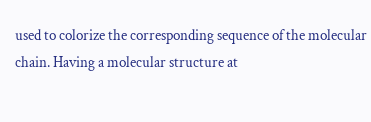used to colorize the corresponding sequence of the molecular chain. Having a molecular structure at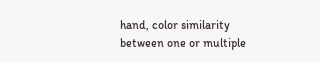hand, color similarity between one or multiple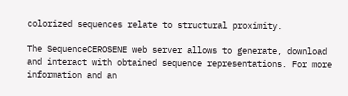colorized sequences relate to structural proximity.

The SequenceCEROSENE web server allows to generate, download and interact with obtained sequence representations. For more information and an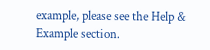example, please see the Help & Example section.